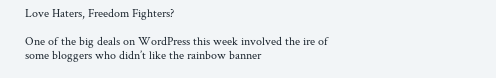Love Haters, Freedom Fighters?

One of the big deals on WordPress this week involved the ire of some bloggers who didn’t like the rainbow banner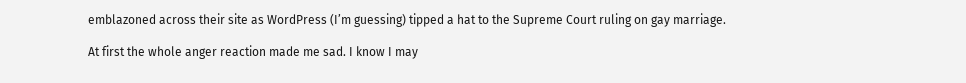emblazoned across their site as WordPress (I’m guessing) tipped a hat to the Supreme Court ruling on gay marriage.

At first the whole anger reaction made me sad. I know I may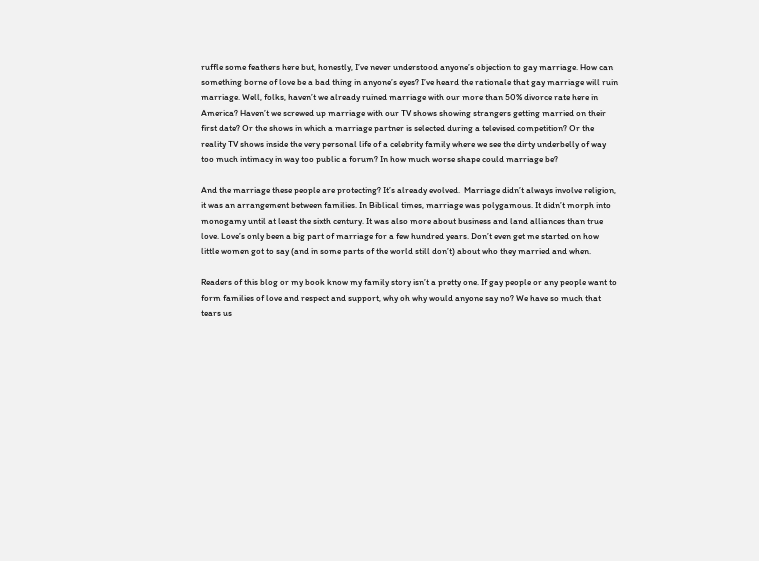ruffle some feathers here but, honestly, I’ve never understood anyone’s objection to gay marriage. How can something borne of love be a bad thing in anyone’s eyes? I’ve heard the rationale that gay marriage will ruin marriage. Well, folks, haven’t we already ruined marriage with our more than 50% divorce rate here in America? Haven’t we screwed up marriage with our TV shows showing strangers getting married on their first date? Or the shows in which a marriage partner is selected during a televised competition? Or the reality TV shows inside the very personal life of a celebrity family where we see the dirty underbelly of way too much intimacy in way too public a forum? In how much worse shape could marriage be?

And the marriage these people are protecting? It’s already evolved.  Marriage didn’t always involve religion, it was an arrangement between families. In Biblical times, marriage was polygamous. It didn’t morph into monogamy until at least the sixth century. It was also more about business and land alliances than true love. Love’s only been a big part of marriage for a few hundred years. Don’t even get me started on how little women got to say (and in some parts of the world still don’t) about who they married and when.

Readers of this blog or my book know my family story isn’t a pretty one. If gay people or any people want to form families of love and respect and support, why oh why would anyone say no? We have so much that tears us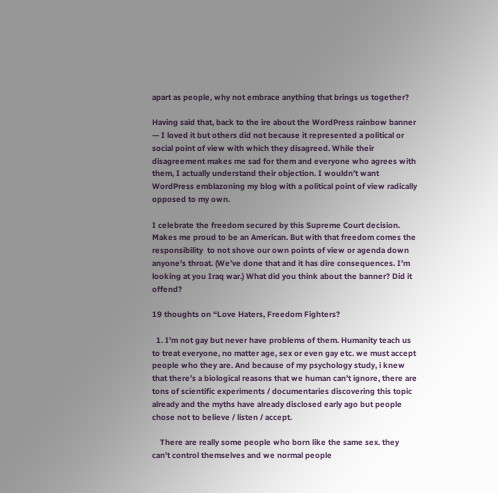apart as people, why not embrace anything that brings us together?

Having said that, back to the ire about the WordPress rainbow banner — I loved it but others did not because it represented a political or social point of view with which they disagreed. While their disagreement makes me sad for them and everyone who agrees with them, I actually understand their objection. I wouldn’t want WordPress emblazoning my blog with a political point of view radically opposed to my own.

I celebrate the freedom secured by this Supreme Court decision. Makes me proud to be an American. But with that freedom comes the responsibility  to not shove our own points of view or agenda down anyone’s throat. (We’ve done that and it has dire consequences. I’m looking at you Iraq war.) What did you think about the banner? Did it offend?

19 thoughts on “Love Haters, Freedom Fighters?

  1. I’m not gay but never have problems of them. Humanity teach us to treat everyone, no matter age, sex or even gay etc. we must accept people who they are. And because of my psychology study, i knew that there’s a biological reasons that we human can’t ignore, there are tons of scientific experiments / documentaries discovering this topic already and the myths have already disclosed early ago but people chose not to believe / listen / accept.

    There are really some people who born like the same sex. they can’t control themselves and we normal people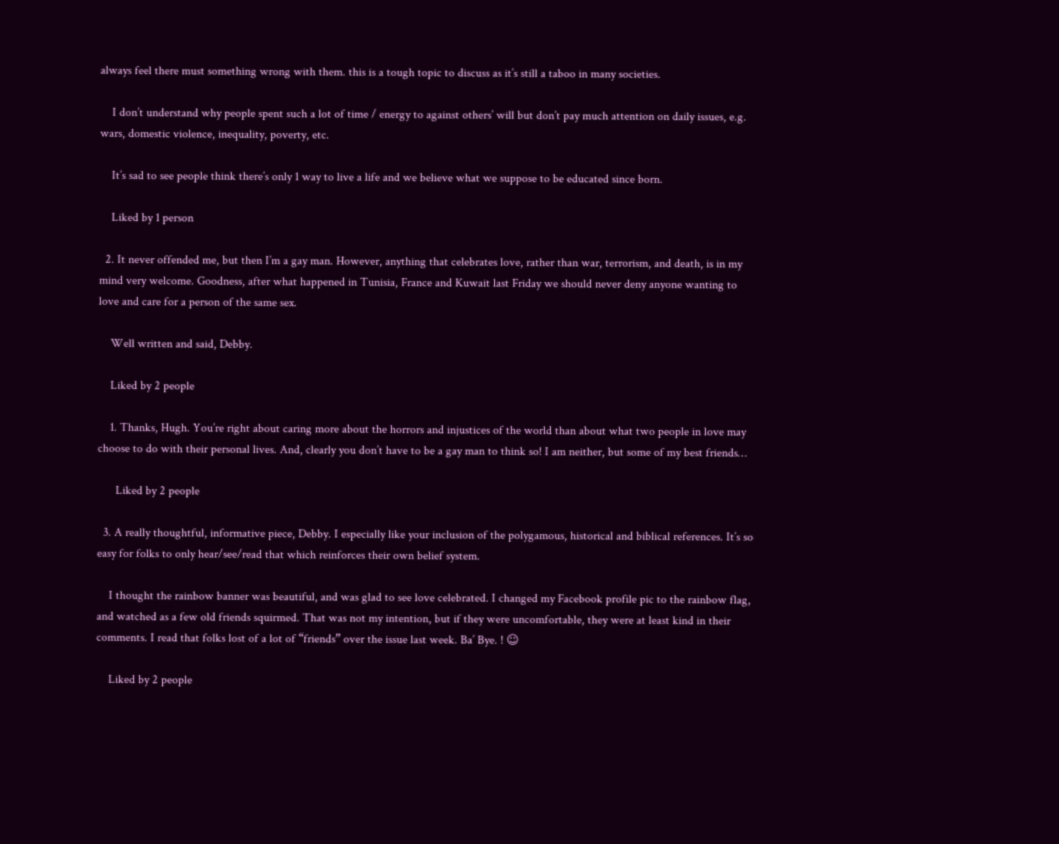always feel there must something wrong with them. this is a tough topic to discuss as it’s still a taboo in many societies.

    I don’t understand why people spent such a lot of time / energy to against others’ will but don’t pay much attention on daily issues, e.g. wars, domestic violence, inequality, poverty, etc.

    It’s sad to see people think there’s only 1 way to live a life and we believe what we suppose to be educated since born.

    Liked by 1 person

  2. It never offended me, but then I’m a gay man. However, anything that celebrates love, rather than war, terrorism, and death, is in my mind very welcome. Goodness, after what happened in Tunisia, France and Kuwait last Friday we should never deny anyone wanting to love and care for a person of the same sex.

    Well written and said, Debby.

    Liked by 2 people

    1. Thanks, Hugh. You’re right about caring more about the horrors and injustices of the world than about what two people in love may choose to do with their personal lives. And, clearly you don’t have to be a gay man to think so! I am neither, but some of my best friends…

      Liked by 2 people

  3. A really thoughtful, informative piece, Debby. I especially like your inclusion of the polygamous, historical and biblical references. It’s so easy for folks to only hear/see/read that which reinforces their own belief system.

    I thought the rainbow banner was beautiful, and was glad to see love celebrated. I changed my Facebook profile pic to the rainbow flag, and watched as a few old friends squirmed. That was not my intention, but if they were uncomfortable, they were at least kind in their comments. I read that folks lost of a lot of “friends” over the issue last week. Ba’ Bye. ! ☺

    Liked by 2 people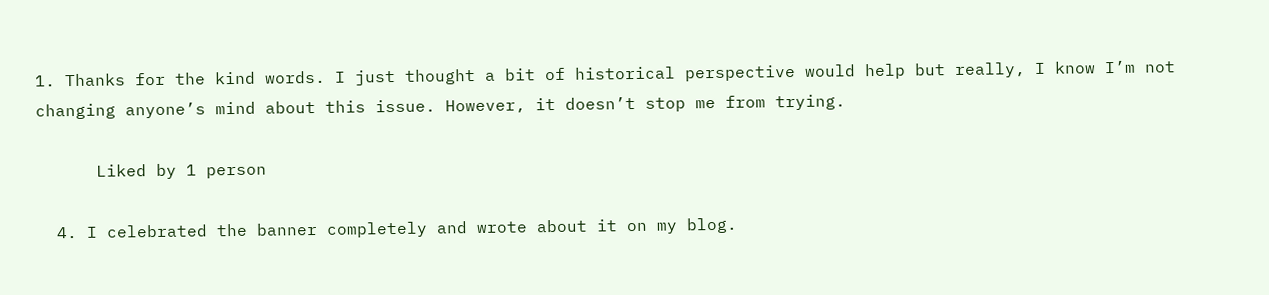1. Thanks for the kind words. I just thought a bit of historical perspective would help but really, I know I’m not changing anyone’s mind about this issue. However, it doesn’t stop me from trying.

      Liked by 1 person

  4. I celebrated the banner completely and wrote about it on my blog.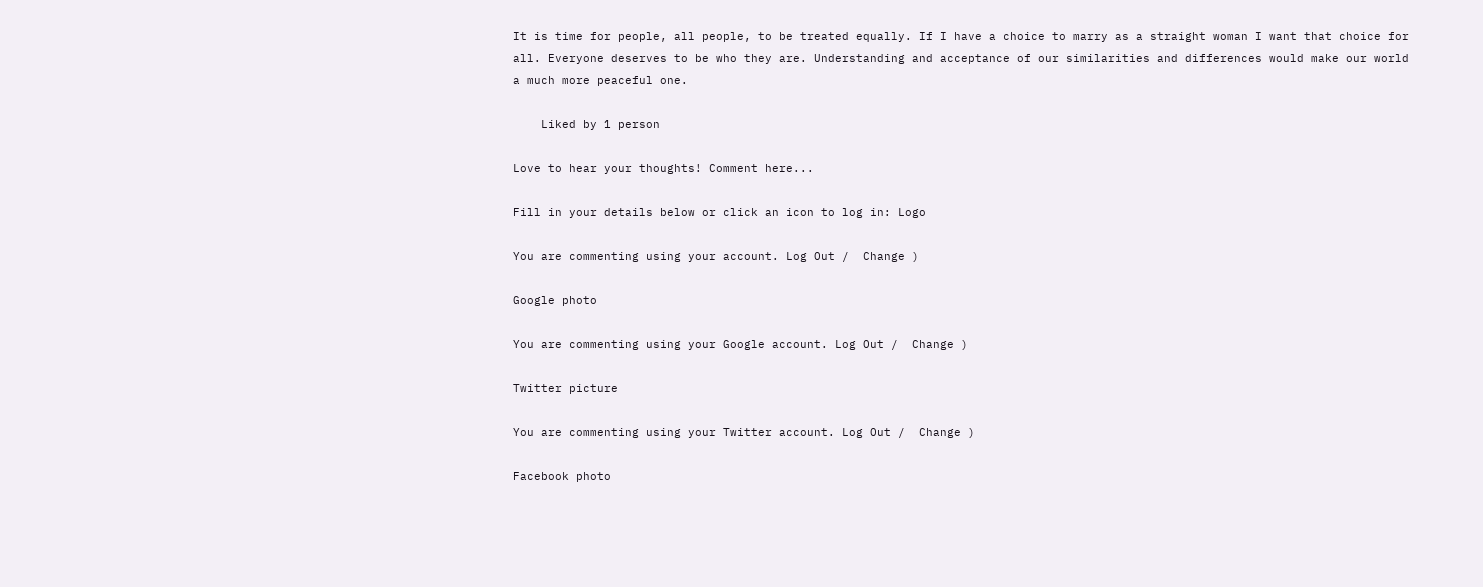It is time for people, all people, to be treated equally. If I have a choice to marry as a straight woman I want that choice for all. Everyone deserves to be who they are. Understanding and acceptance of our similarities and differences would make our world a much more peaceful one.

    Liked by 1 person

Love to hear your thoughts! Comment here...

Fill in your details below or click an icon to log in: Logo

You are commenting using your account. Log Out /  Change )

Google photo

You are commenting using your Google account. Log Out /  Change )

Twitter picture

You are commenting using your Twitter account. Log Out /  Change )

Facebook photo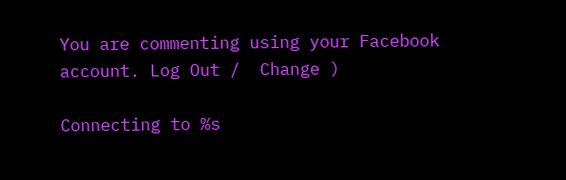You are commenting using your Facebook account. Log Out /  Change )

Connecting to %s